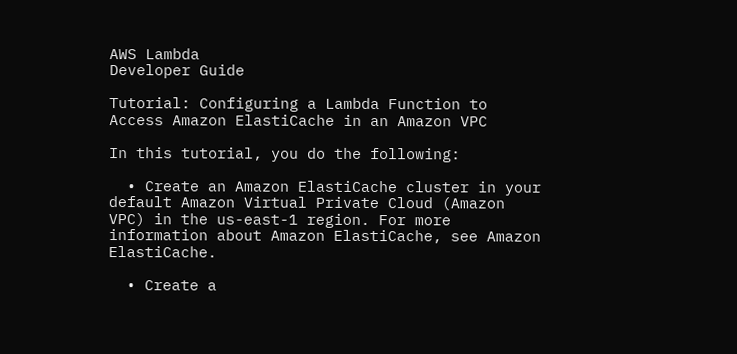AWS Lambda
Developer Guide

Tutorial: Configuring a Lambda Function to Access Amazon ElastiCache in an Amazon VPC

In this tutorial, you do the following:

  • Create an Amazon ElastiCache cluster in your default Amazon Virtual Private Cloud (Amazon VPC) in the us-east-1 region. For more information about Amazon ElastiCache, see Amazon ElastiCache.

  • Create a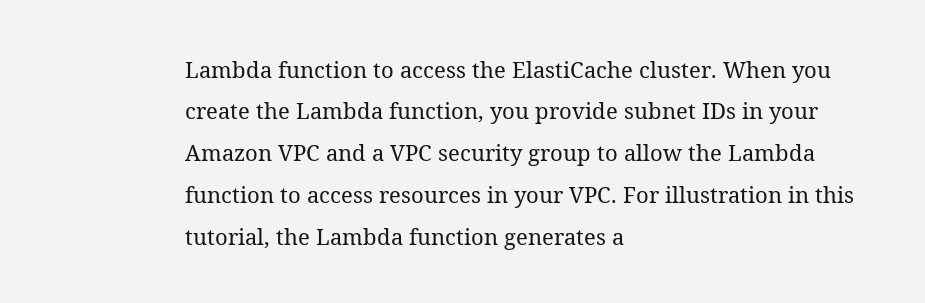Lambda function to access the ElastiCache cluster. When you create the Lambda function, you provide subnet IDs in your Amazon VPC and a VPC security group to allow the Lambda function to access resources in your VPC. For illustration in this tutorial, the Lambda function generates a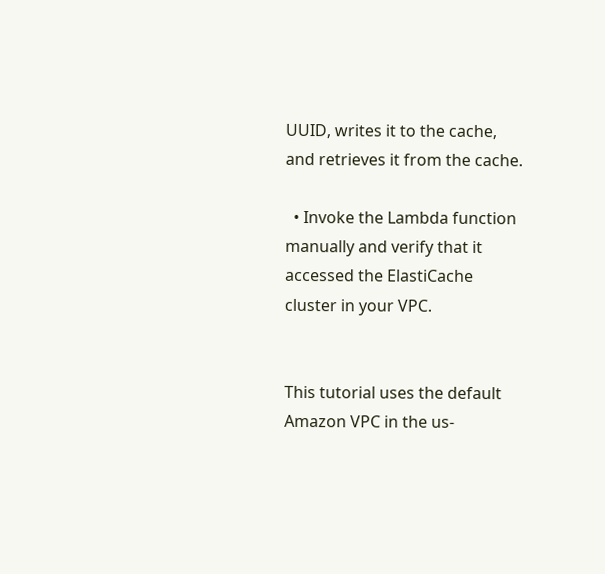UUID, writes it to the cache, and retrieves it from the cache.

  • Invoke the Lambda function manually and verify that it accessed the ElastiCache cluster in your VPC.


This tutorial uses the default Amazon VPC in the us-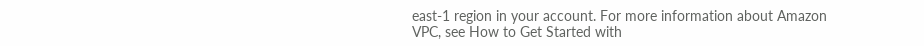east-1 region in your account. For more information about Amazon VPC, see How to Get Started with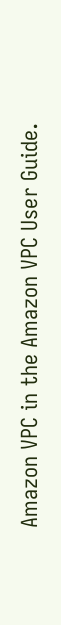Amazon VPC in the Amazon VPC User Guide.